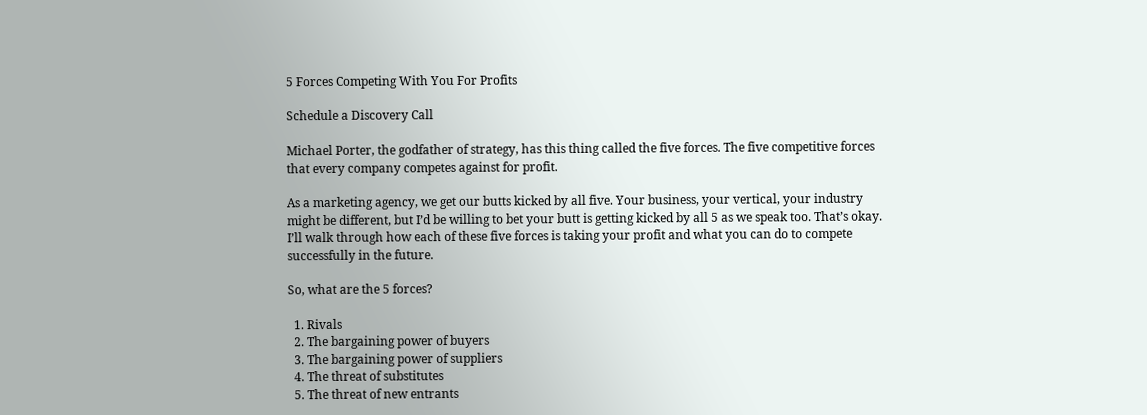5 Forces Competing With You For Profits

Schedule a Discovery Call

Michael Porter, the godfather of strategy, has this thing called the five forces. The five competitive forces that every company competes against for profit.

As a marketing agency, we get our butts kicked by all five. Your business, your vertical, your industry might be different, but I’d be willing to bet your butt is getting kicked by all 5 as we speak too. That’s okay. I’ll walk through how each of these five forces is taking your profit and what you can do to compete successfully in the future.

So, what are the 5 forces?

  1. Rivals
  2. The bargaining power of buyers
  3. The bargaining power of suppliers
  4. The threat of substitutes
  5. The threat of new entrants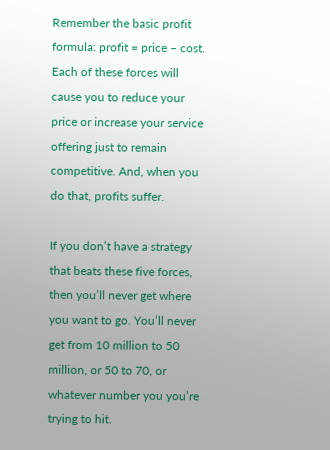Remember the basic profit formula: profit = price – cost. Each of these forces will cause you to reduce your price or increase your service offering just to remain competitive. And, when you do that, profits suffer.

If you don’t have a strategy that beats these five forces, then you’ll never get where you want to go. You’ll never get from 10 million to 50 million, or 50 to 70, or whatever number you you’re trying to hit.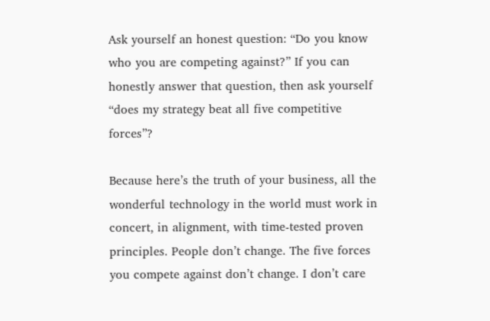Ask yourself an honest question: “Do you know who you are competing against?” If you can honestly answer that question, then ask yourself “does my strategy beat all five competitive forces”?

Because here’s the truth of your business, all the wonderful technology in the world must work in concert, in alignment, with time-tested proven principles. People don’t change. The five forces you compete against don’t change. I don’t care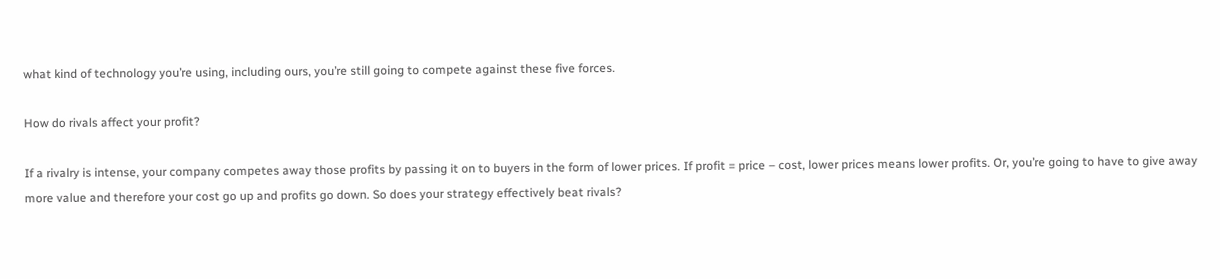what kind of technology you’re using, including ours, you’re still going to compete against these five forces.

How do rivals affect your profit?

If a rivalry is intense, your company competes away those profits by passing it on to buyers in the form of lower prices. If profit = price – cost, lower prices means lower profits. Or, you’re going to have to give away more value and therefore your cost go up and profits go down. So does your strategy effectively beat rivals?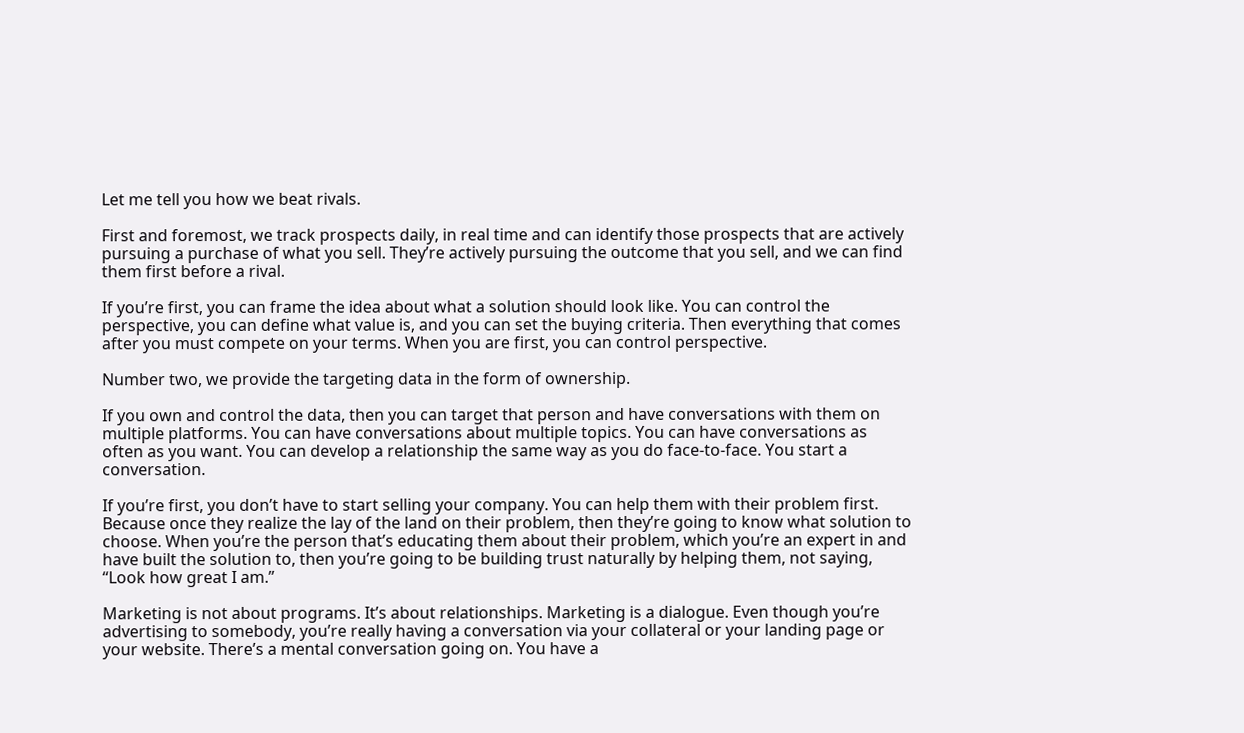Let me tell you how we beat rivals.

First and foremost, we track prospects daily, in real time and can identify those prospects that are actively pursuing a purchase of what you sell. They’re actively pursuing the outcome that you sell, and we can find them first before a rival.

If you’re first, you can frame the idea about what a solution should look like. You can control the perspective, you can define what value is, and you can set the buying criteria. Then everything that comes after you must compete on your terms. When you are first, you can control perspective.

Number two, we provide the targeting data in the form of ownership.

If you own and control the data, then you can target that person and have conversations with them on multiple platforms. You can have conversations about multiple topics. You can have conversations as often as you want. You can develop a relationship the same way as you do face-to-face. You start a conversation.

If you’re first, you don’t have to start selling your company. You can help them with their problem first. Because once they realize the lay of the land on their problem, then they’re going to know what solution to choose. When you’re the person that’s educating them about their problem, which you’re an expert in and have built the solution to, then you’re going to be building trust naturally by helping them, not saying, “Look how great I am.”

Marketing is not about programs. It’s about relationships. Marketing is a dialogue. Even though you’re advertising to somebody, you’re really having a conversation via your collateral or your landing page or your website. There’s a mental conversation going on. You have a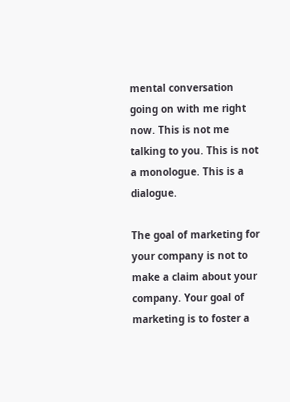mental conversation going on with me right now. This is not me talking to you. This is not a monologue. This is a dialogue.

The goal of marketing for your company is not to make a claim about your company. Your goal of marketing is to foster a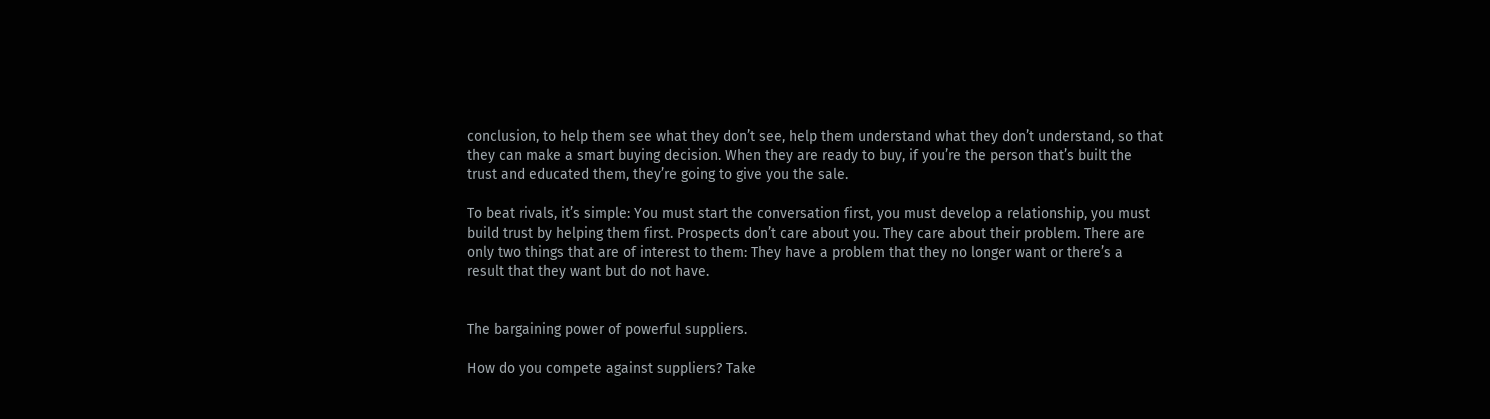conclusion, to help them see what they don’t see, help them understand what they don’t understand, so that they can make a smart buying decision. When they are ready to buy, if you’re the person that’s built the trust and educated them, they’re going to give you the sale.

To beat rivals, it’s simple: You must start the conversation first, you must develop a relationship, you must build trust by helping them first. Prospects don’t care about you. They care about their problem. There are only two things that are of interest to them: They have a problem that they no longer want or there’s a result that they want but do not have.


The bargaining power of powerful suppliers.

How do you compete against suppliers? Take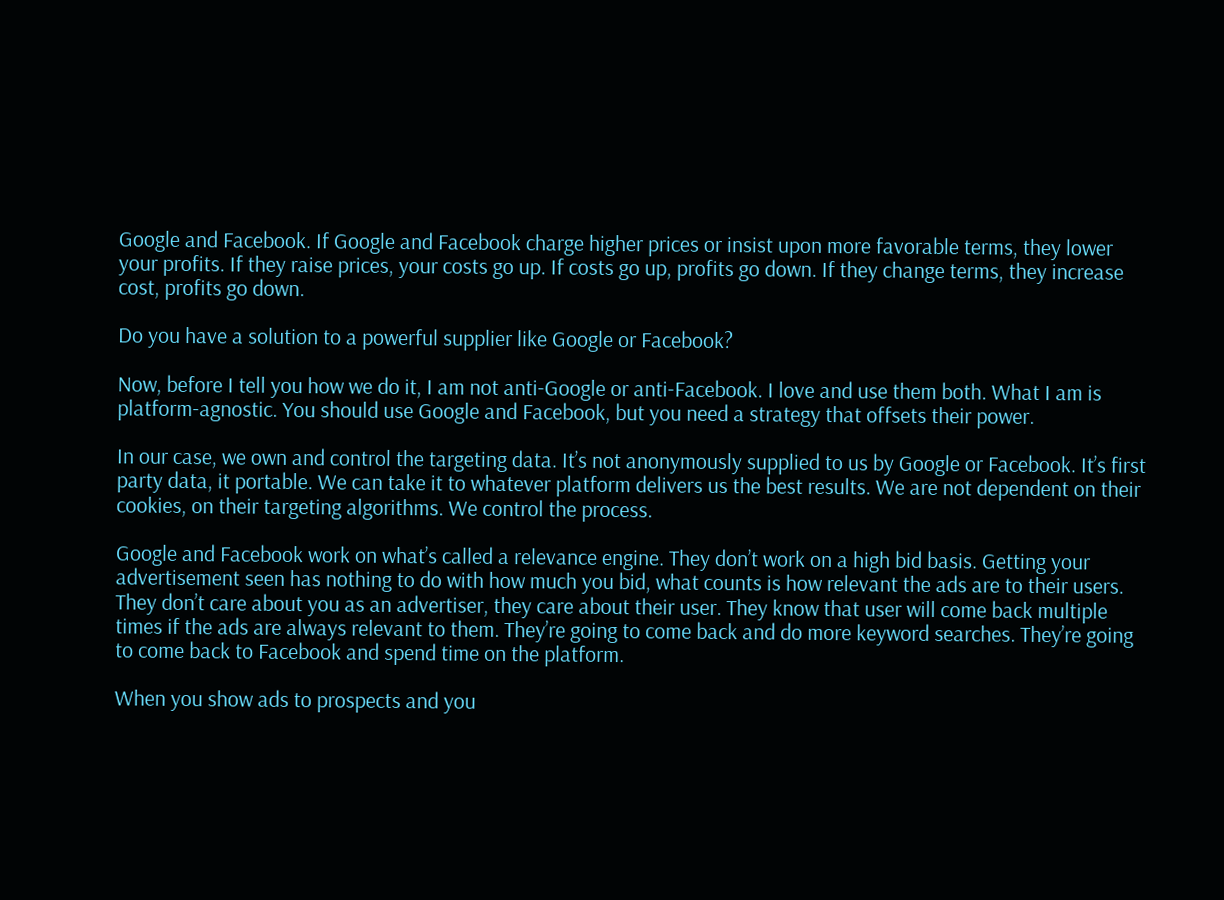Google and Facebook. If Google and Facebook charge higher prices or insist upon more favorable terms, they lower your profits. If they raise prices, your costs go up. If costs go up, profits go down. If they change terms, they increase cost, profits go down.

Do you have a solution to a powerful supplier like Google or Facebook?

Now, before I tell you how we do it, I am not anti-Google or anti-Facebook. I love and use them both. What I am is platform-agnostic. You should use Google and Facebook, but you need a strategy that offsets their power.

In our case, we own and control the targeting data. It’s not anonymously supplied to us by Google or Facebook. It’s first party data, it portable. We can take it to whatever platform delivers us the best results. We are not dependent on their cookies, on their targeting algorithms. We control the process.

Google and Facebook work on what’s called a relevance engine. They don’t work on a high bid basis. Getting your advertisement seen has nothing to do with how much you bid, what counts is how relevant the ads are to their users. They don’t care about you as an advertiser, they care about their user. They know that user will come back multiple times if the ads are always relevant to them. They’re going to come back and do more keyword searches. They’re going to come back to Facebook and spend time on the platform.

When you show ads to prospects and you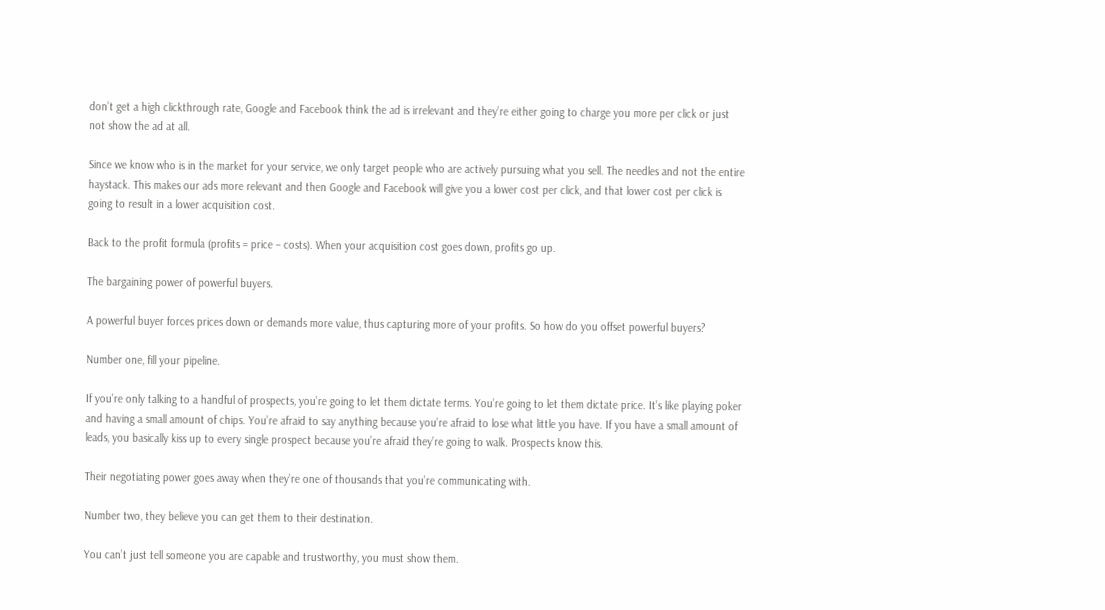don’t get a high clickthrough rate, Google and Facebook think the ad is irrelevant and they’re either going to charge you more per click or just not show the ad at all.

Since we know who is in the market for your service, we only target people who are actively pursuing what you sell. The needles and not the entire haystack. This makes our ads more relevant and then Google and Facebook will give you a lower cost per click, and that lower cost per click is going to result in a lower acquisition cost.

Back to the profit formula (profits = price – costs). When your acquisition cost goes down, profits go up.

The bargaining power of powerful buyers.

A powerful buyer forces prices down or demands more value, thus capturing more of your profits. So how do you offset powerful buyers?

Number one, fill your pipeline.

If you’re only talking to a handful of prospects, you’re going to let them dictate terms. You’re going to let them dictate price. It’s like playing poker and having a small amount of chips. You’re afraid to say anything because you’re afraid to lose what little you have. If you have a small amount of leads, you basically kiss up to every single prospect because you’re afraid they’re going to walk. Prospects know this.

Their negotiating power goes away when they’re one of thousands that you’re communicating with.

Number two, they believe you can get them to their destination.

You can’t just tell someone you are capable and trustworthy, you must show them.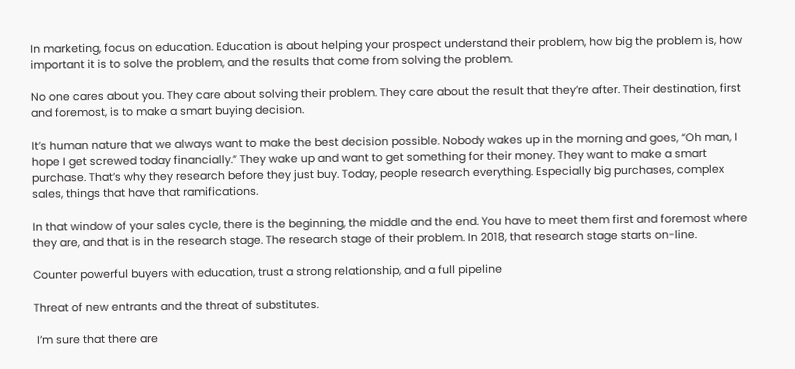In marketing, focus on education. Education is about helping your prospect understand their problem, how big the problem is, how important it is to solve the problem, and the results that come from solving the problem.

No one cares about you. They care about solving their problem. They care about the result that they’re after. Their destination, first and foremost, is to make a smart buying decision.

It’s human nature that we always want to make the best decision possible. Nobody wakes up in the morning and goes, “Oh man, I hope I get screwed today financially.” They wake up and want to get something for their money. They want to make a smart purchase. That’s why they research before they just buy. Today, people research everything. Especially big purchases, complex sales, things that have that ramifications.

In that window of your sales cycle, there is the beginning, the middle and the end. You have to meet them first and foremost where they are, and that is in the research stage. The research stage of their problem. In 2018, that research stage starts on-line.

Counter powerful buyers with education, trust a strong relationship, and a full pipeline

Threat of new entrants and the threat of substitutes.

 I’m sure that there are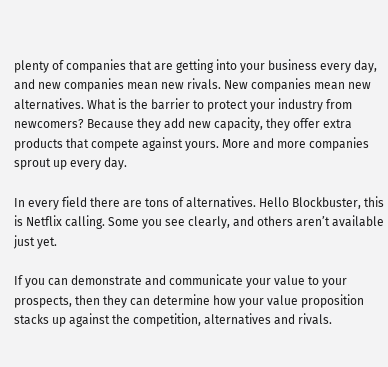plenty of companies that are getting into your business every day, and new companies mean new rivals. New companies mean new alternatives. What is the barrier to protect your industry from newcomers? Because they add new capacity, they offer extra products that compete against yours. More and more companies sprout up every day.

In every field there are tons of alternatives. Hello Blockbuster, this is Netflix calling. Some you see clearly, and others aren’t available just yet.

If you can demonstrate and communicate your value to your prospects, then they can determine how your value proposition stacks up against the competition, alternatives and rivals.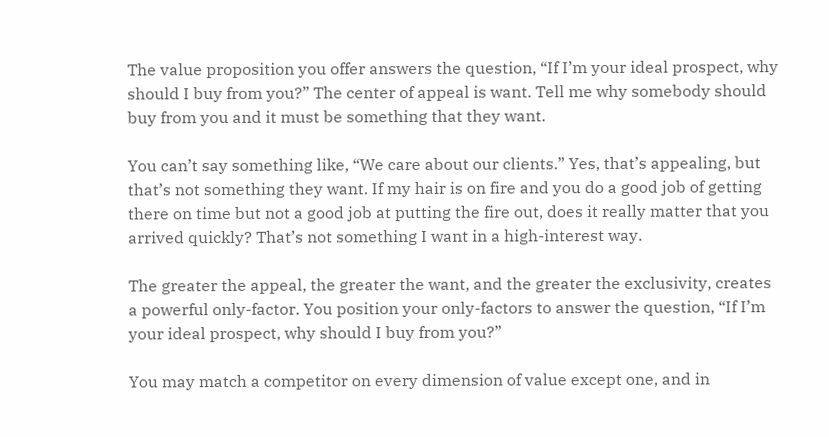The value proposition you offer answers the question, “If I’m your ideal prospect, why should I buy from you?” The center of appeal is want. Tell me why somebody should buy from you and it must be something that they want.

You can’t say something like, “We care about our clients.” Yes, that’s appealing, but that’s not something they want. If my hair is on fire and you do a good job of getting there on time but not a good job at putting the fire out, does it really matter that you arrived quickly? That’s not something I want in a high-interest way.

The greater the appeal, the greater the want, and the greater the exclusivity, creates a powerful only-factor. You position your only-factors to answer the question, “If I’m your ideal prospect, why should I buy from you?”

You may match a competitor on every dimension of value except one, and in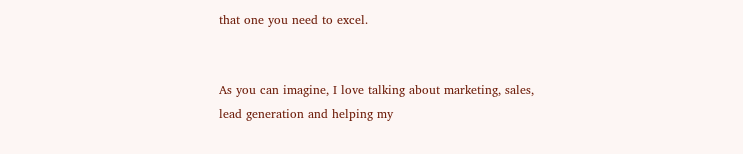that one you need to excel.


As you can imagine, I love talking about marketing, sales, lead generation and helping my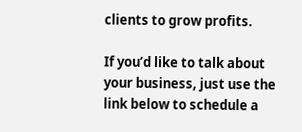clients to grow profits.

If you’d like to talk about your business, just use the link below to schedule a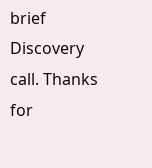brief Discovery call. Thanks for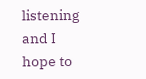listening and I hope to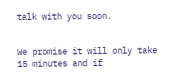talk with you soon.


We promise it will only take 15 minutes and if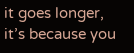it goes longer, it’s because you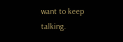want to keep talking.